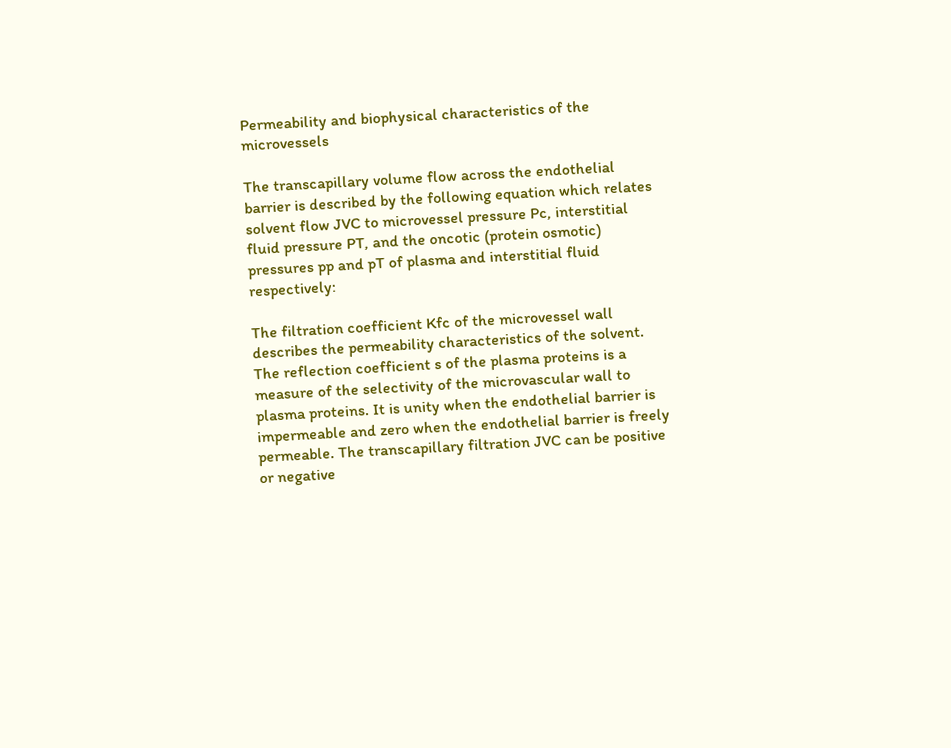Permeability and biophysical characteristics of the microvessels

The transcapillary volume flow across the endothelial barrier is described by the following equation which relates solvent flow JVC to microvessel pressure Pc, interstitial fluid pressure PT, and the oncotic (protein osmotic) pressures pp and pT of plasma and interstitial fluid respectively:

The filtration coefficient Kfc of the microvessel wall describes the permeability characteristics of the solvent. The reflection coefficient s of the plasma proteins is a measure of the selectivity of the microvascular wall to plasma proteins. It is unity when the endothelial barrier is impermeable and zero when the endothelial barrier is freely permeable. The transcapillary filtration JVC can be positive or negative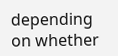depending on whether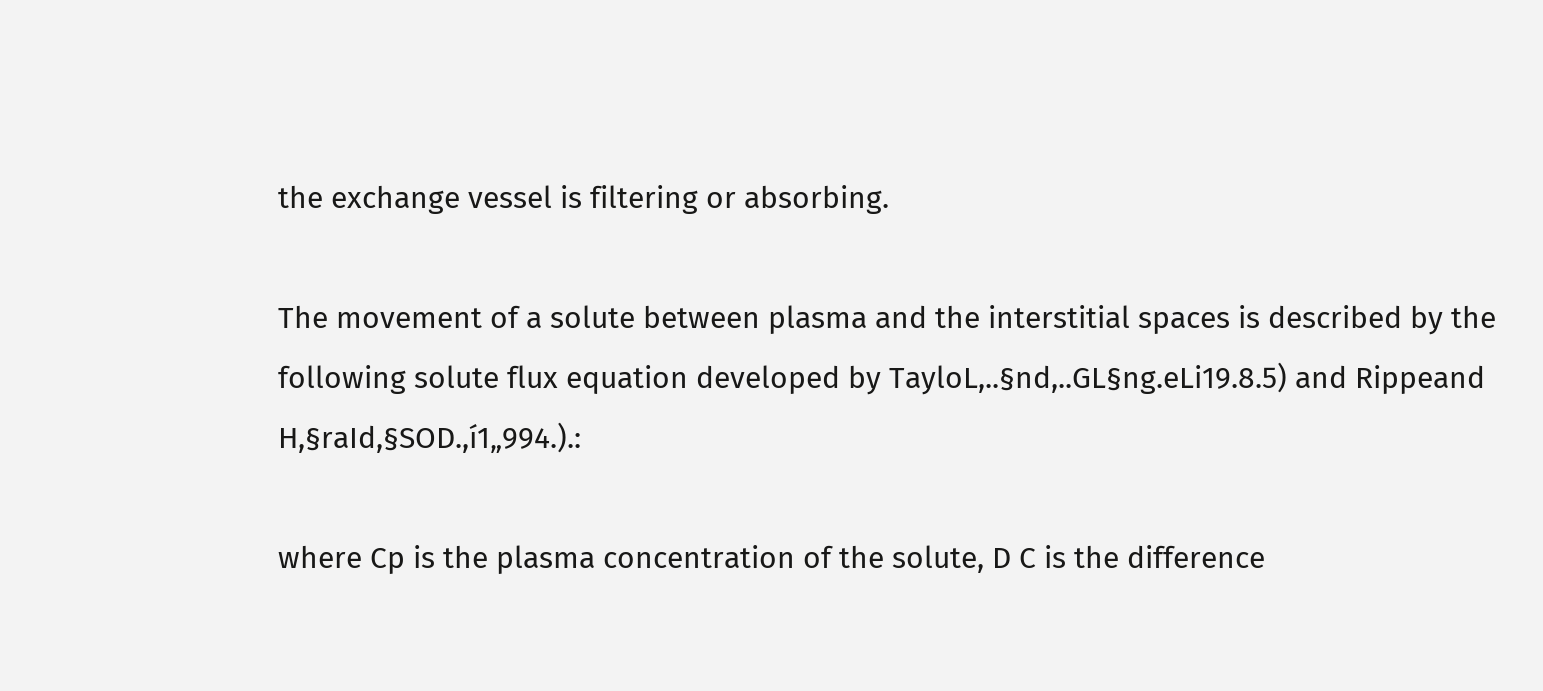the exchange vessel is filtering or absorbing.

The movement of a solute between plasma and the interstitial spaces is described by the following solute flux equation developed by TayloL,..§nd,..GL§ng.eLi19.8.5) and Rippeand H,§raId,§SOD.,í1„994.).:

where Cp is the plasma concentration of the solute, D C is the difference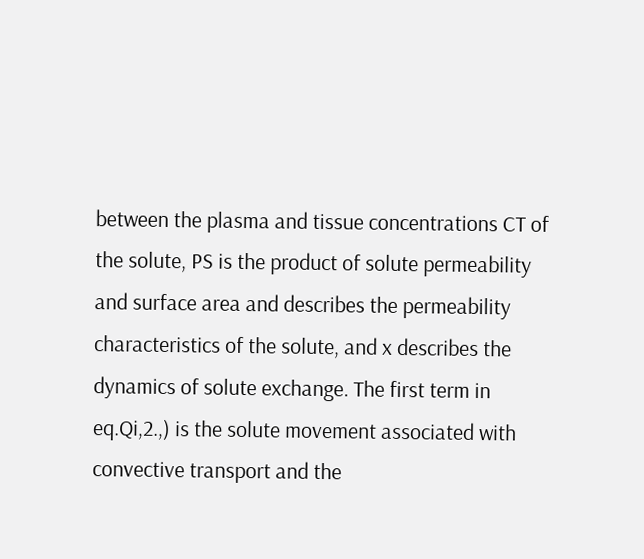between the plasma and tissue concentrations CT of the solute, PS is the product of solute permeability and surface area and describes the permeability characteristics of the solute, and x describes the dynamics of solute exchange. The first term in eq.Qi,2.,) is the solute movement associated with convective transport and the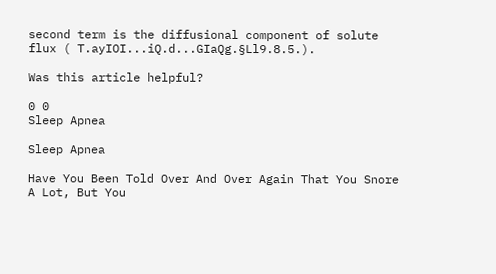second term is the diffusional component of solute flux ( T.ayIOI...iQ.d...GIaQg.§Ll9.8.5.).

Was this article helpful?

0 0
Sleep Apnea

Sleep Apnea

Have You Been Told Over And Over Again That You Snore A Lot, But You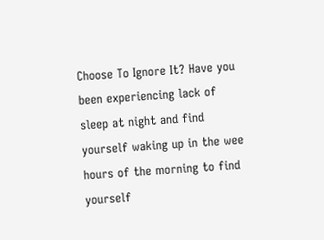Choose To Ignore It? Have you been experiencing lack of sleep at night and find yourself waking up in the wee hours of the morning to find yourself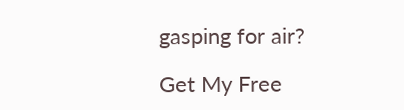gasping for air?

Get My Free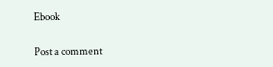Ebook

Post a comment